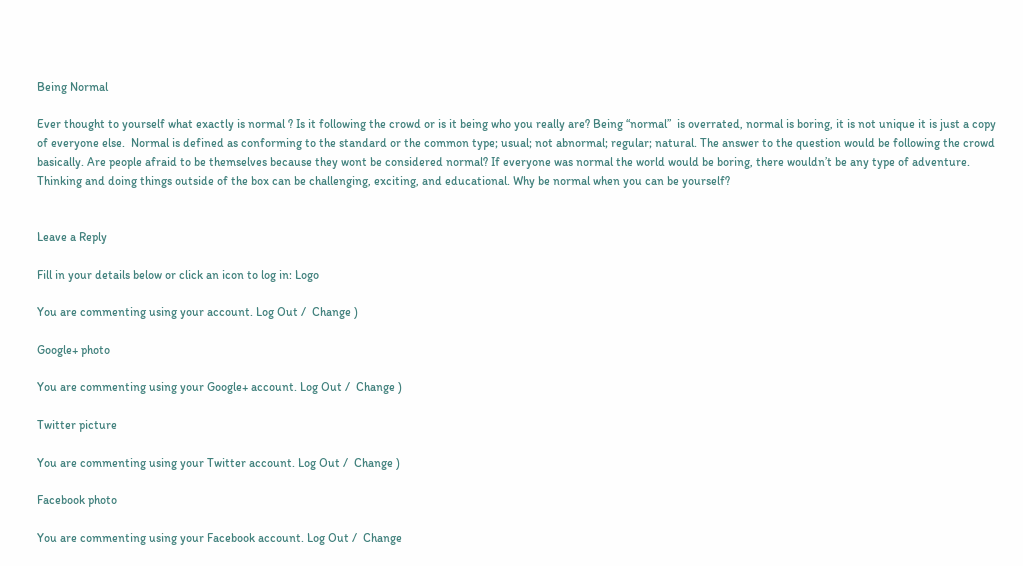Being Normal

Ever thought to yourself what exactly is normal ? Is it following the crowd or is it being who you really are? Being “normal”  is overrated, normal is boring, it is not unique it is just a copy of everyone else.  Normal is defined as conforming to the standard or the common type; usual; not abnormal; regular; natural. The answer to the question would be following the crowd basically. Are people afraid to be themselves because they wont be considered normal? If everyone was normal the world would be boring, there wouldn’t be any type of adventure. Thinking and doing things outside of the box can be challenging, exciting, and educational. Why be normal when you can be yourself?


Leave a Reply

Fill in your details below or click an icon to log in: Logo

You are commenting using your account. Log Out /  Change )

Google+ photo

You are commenting using your Google+ account. Log Out /  Change )

Twitter picture

You are commenting using your Twitter account. Log Out /  Change )

Facebook photo

You are commenting using your Facebook account. Log Out /  Change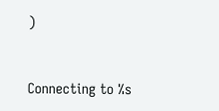)


Connecting to %s